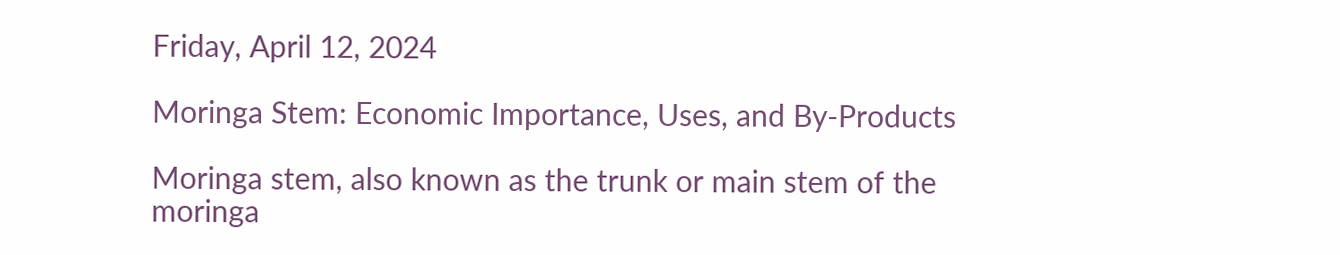Friday, April 12, 2024

Moringa Stem: Economic Importance, Uses, and By-Products

Moringa stem, also known as the trunk or main stem of the moringa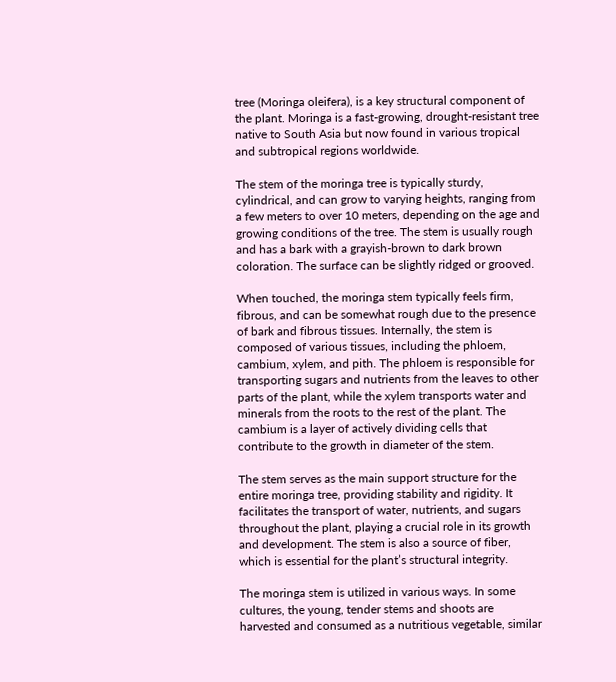tree (Moringa oleifera), is a key structural component of the plant. Moringa is a fast-growing, drought-resistant tree native to South Asia but now found in various tropical and subtropical regions worldwide.

The stem of the moringa tree is typically sturdy, cylindrical, and can grow to varying heights, ranging from a few meters to over 10 meters, depending on the age and growing conditions of the tree. The stem is usually rough and has a bark with a grayish-brown to dark brown coloration. The surface can be slightly ridged or grooved.

When touched, the moringa stem typically feels firm, fibrous, and can be somewhat rough due to the presence of bark and fibrous tissues. Internally, the stem is composed of various tissues, including the phloem, cambium, xylem, and pith. The phloem is responsible for transporting sugars and nutrients from the leaves to other parts of the plant, while the xylem transports water and minerals from the roots to the rest of the plant. The cambium is a layer of actively dividing cells that contribute to the growth in diameter of the stem.

The stem serves as the main support structure for the entire moringa tree, providing stability and rigidity. It facilitates the transport of water, nutrients, and sugars throughout the plant, playing a crucial role in its growth and development. The stem is also a source of fiber, which is essential for the plant’s structural integrity.

The moringa stem is utilized in various ways. In some cultures, the young, tender stems and shoots are harvested and consumed as a nutritious vegetable, similar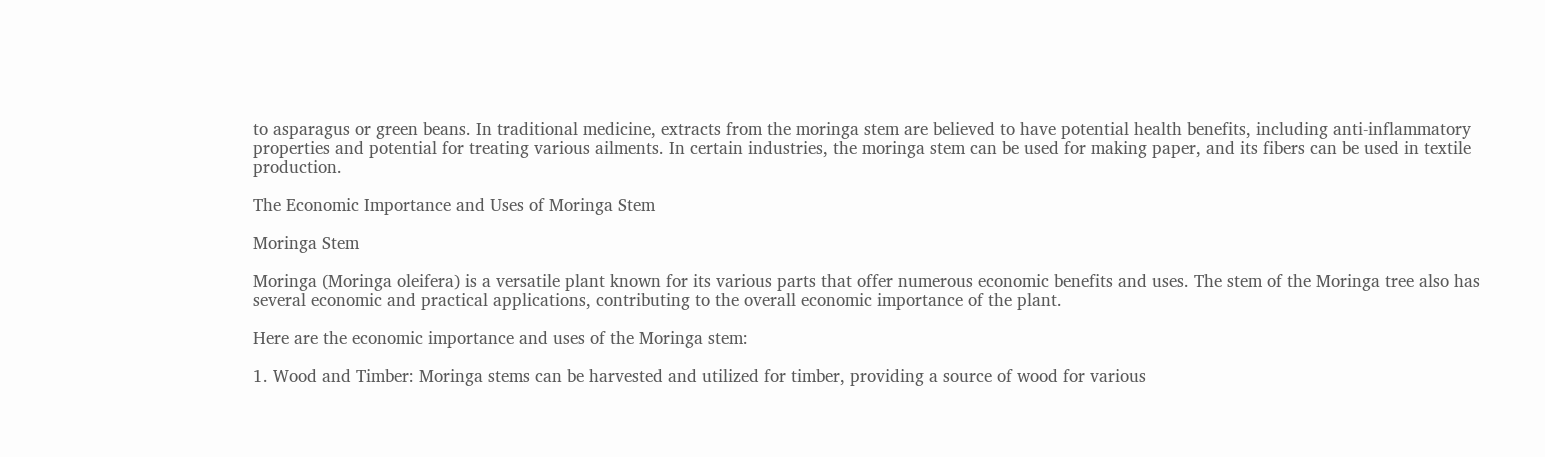to asparagus or green beans. In traditional medicine, extracts from the moringa stem are believed to have potential health benefits, including anti-inflammatory properties and potential for treating various ailments. In certain industries, the moringa stem can be used for making paper, and its fibers can be used in textile production.

The Economic Importance and Uses of Moringa Stem

Moringa Stem

Moringa (Moringa oleifera) is a versatile plant known for its various parts that offer numerous economic benefits and uses. The stem of the Moringa tree also has several economic and practical applications, contributing to the overall economic importance of the plant.

Here are the economic importance and uses of the Moringa stem:

1. Wood and Timber: Moringa stems can be harvested and utilized for timber, providing a source of wood for various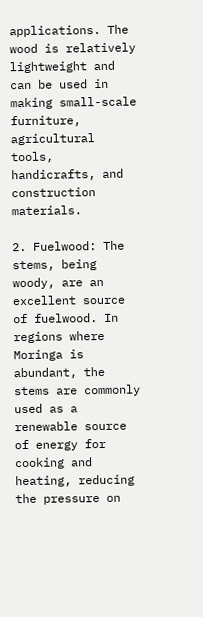applications. The wood is relatively lightweight and can be used in making small-scale furniture, agricultural tools, handicrafts, and construction materials.

2. Fuelwood: The stems, being woody, are an excellent source of fuelwood. In regions where Moringa is abundant, the stems are commonly used as a renewable source of energy for cooking and heating, reducing the pressure on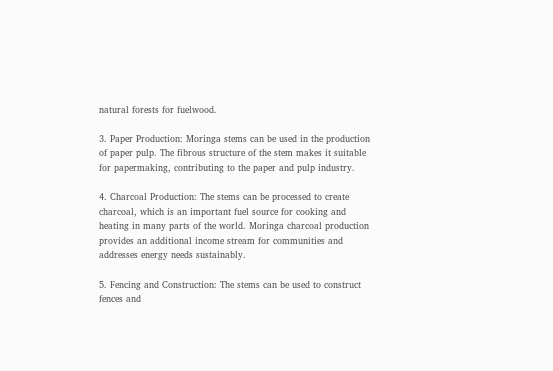natural forests for fuelwood.

3. Paper Production: Moringa stems can be used in the production of paper pulp. The fibrous structure of the stem makes it suitable for papermaking, contributing to the paper and pulp industry.

4. Charcoal Production: The stems can be processed to create charcoal, which is an important fuel source for cooking and heating in many parts of the world. Moringa charcoal production provides an additional income stream for communities and addresses energy needs sustainably.

5. Fencing and Construction: The stems can be used to construct fences and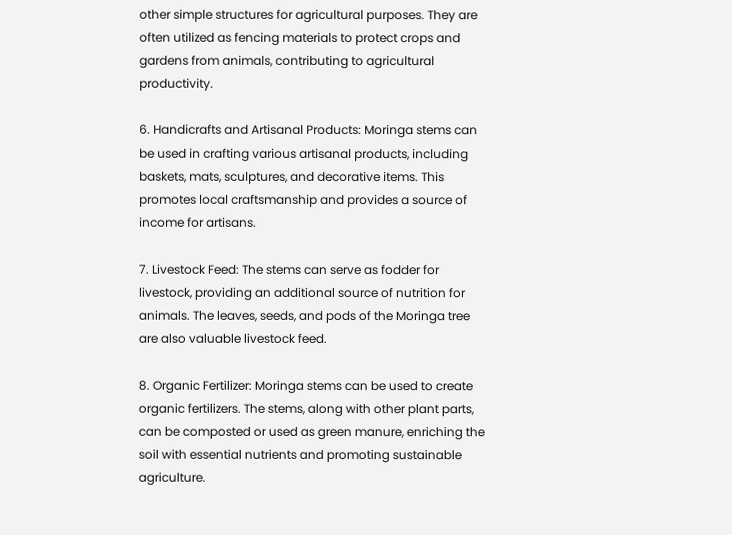other simple structures for agricultural purposes. They are often utilized as fencing materials to protect crops and gardens from animals, contributing to agricultural productivity.

6. Handicrafts and Artisanal Products: Moringa stems can be used in crafting various artisanal products, including baskets, mats, sculptures, and decorative items. This promotes local craftsmanship and provides a source of income for artisans.

7. Livestock Feed: The stems can serve as fodder for livestock, providing an additional source of nutrition for animals. The leaves, seeds, and pods of the Moringa tree are also valuable livestock feed.

8. Organic Fertilizer: Moringa stems can be used to create organic fertilizers. The stems, along with other plant parts, can be composted or used as green manure, enriching the soil with essential nutrients and promoting sustainable agriculture.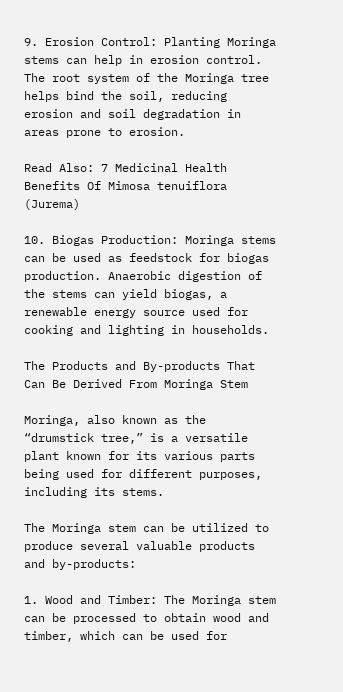9. Erosion Control: Planting Moringa stems can help in erosion control. The root system of the Moringa tree helps bind the soil, reducing erosion and soil degradation in areas prone to erosion.

Read Also: 7 Medicinal Health Benefits Of Mimosa tenuiflora (Jurema)

10. Biogas Production: Moringa stems can be used as feedstock for biogas production. Anaerobic digestion of the stems can yield biogas, a renewable energy source used for cooking and lighting in households.

The Products and By-products That Can Be Derived From Moringa Stem

Moringa, also known as the “drumstick tree,” is a versatile plant known for its various parts being used for different purposes, including its stems.

The Moringa stem can be utilized to produce several valuable products and by-products:

1. Wood and Timber: The Moringa stem can be processed to obtain wood and timber, which can be used for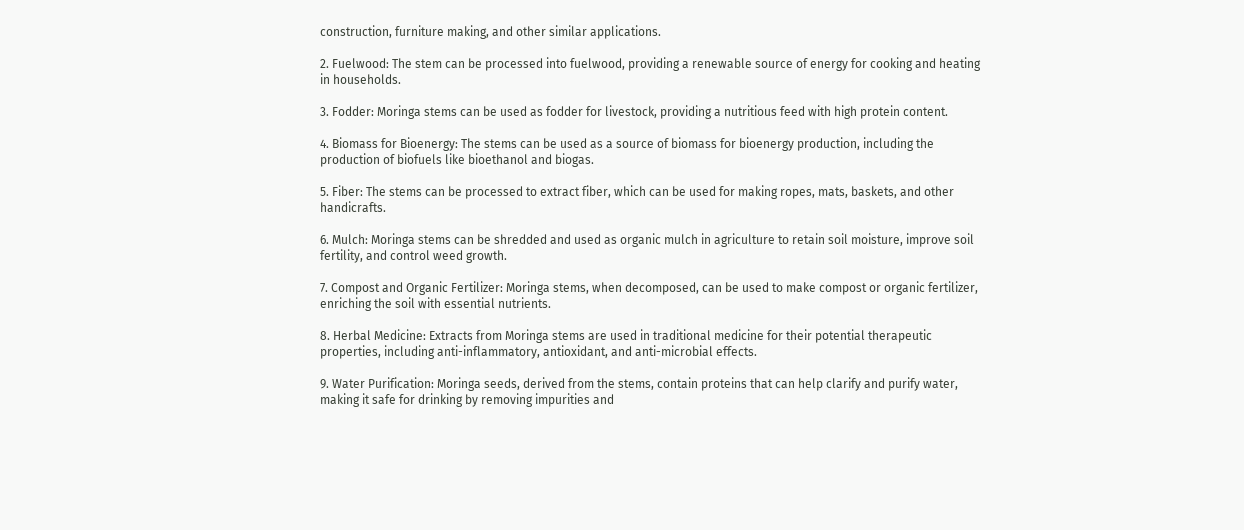construction, furniture making, and other similar applications.

2. Fuelwood: The stem can be processed into fuelwood, providing a renewable source of energy for cooking and heating in households.

3. Fodder: Moringa stems can be used as fodder for livestock, providing a nutritious feed with high protein content.

4. Biomass for Bioenergy: The stems can be used as a source of biomass for bioenergy production, including the production of biofuels like bioethanol and biogas.

5. Fiber: The stems can be processed to extract fiber, which can be used for making ropes, mats, baskets, and other handicrafts.

6. Mulch: Moringa stems can be shredded and used as organic mulch in agriculture to retain soil moisture, improve soil fertility, and control weed growth.

7. Compost and Organic Fertilizer: Moringa stems, when decomposed, can be used to make compost or organic fertilizer, enriching the soil with essential nutrients.

8. Herbal Medicine: Extracts from Moringa stems are used in traditional medicine for their potential therapeutic properties, including anti-inflammatory, antioxidant, and anti-microbial effects.

9. Water Purification: Moringa seeds, derived from the stems, contain proteins that can help clarify and purify water, making it safe for drinking by removing impurities and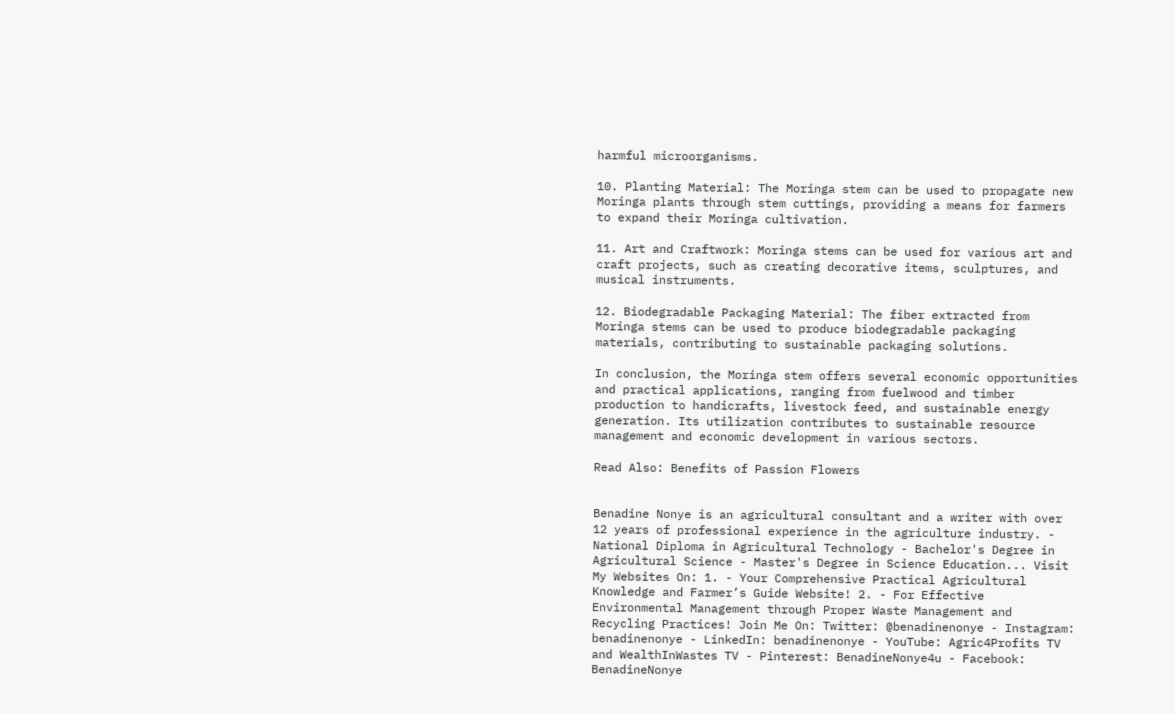harmful microorganisms.

10. Planting Material: The Moringa stem can be used to propagate new Moringa plants through stem cuttings, providing a means for farmers to expand their Moringa cultivation.

11. Art and Craftwork: Moringa stems can be used for various art and craft projects, such as creating decorative items, sculptures, and musical instruments.

12. Biodegradable Packaging Material: The fiber extracted from Moringa stems can be used to produce biodegradable packaging materials, contributing to sustainable packaging solutions.

In conclusion, the Moringa stem offers several economic opportunities and practical applications, ranging from fuelwood and timber production to handicrafts, livestock feed, and sustainable energy generation. Its utilization contributes to sustainable resource management and economic development in various sectors.

Read Also: Benefits of Passion Flowers


Benadine Nonye is an agricultural consultant and a writer with over 12 years of professional experience in the agriculture industry. - National Diploma in Agricultural Technology - Bachelor's Degree in Agricultural Science - Master's Degree in Science Education... Visit My Websites On: 1. - Your Comprehensive Practical Agricultural Knowledge and Farmer’s Guide Website! 2. - For Effective Environmental Management through Proper Waste Management and Recycling Practices! Join Me On: Twitter: @benadinenonye - Instagram: benadinenonye - LinkedIn: benadinenonye - YouTube: Agric4Profits TV and WealthInWastes TV - Pinterest: BenadineNonye4u - Facebook: BenadineNonye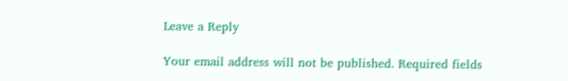Leave a Reply

Your email address will not be published. Required fields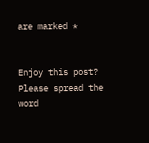are marked *


Enjoy this post? Please spread the word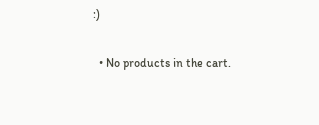:)

  • No products in the cart.